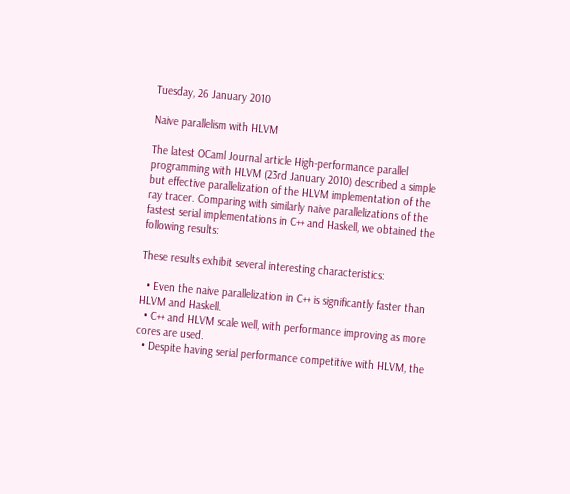Tuesday, 26 January 2010

Naive parallelism with HLVM

The latest OCaml Journal article High-performance parallel programming with HLVM (23rd January 2010) described a simple but effective parallelization of the HLVM implementation of the ray tracer. Comparing with similarly naive parallelizations of the fastest serial implementations in C++ and Haskell, we obtained the following results:

These results exhibit several interesting characteristics:

  • Even the naive parallelization in C++ is significantly faster than HLVM and Haskell.
  • C++ and HLVM scale well, with performance improving as more cores are used.
  • Despite having serial performance competitive with HLVM, the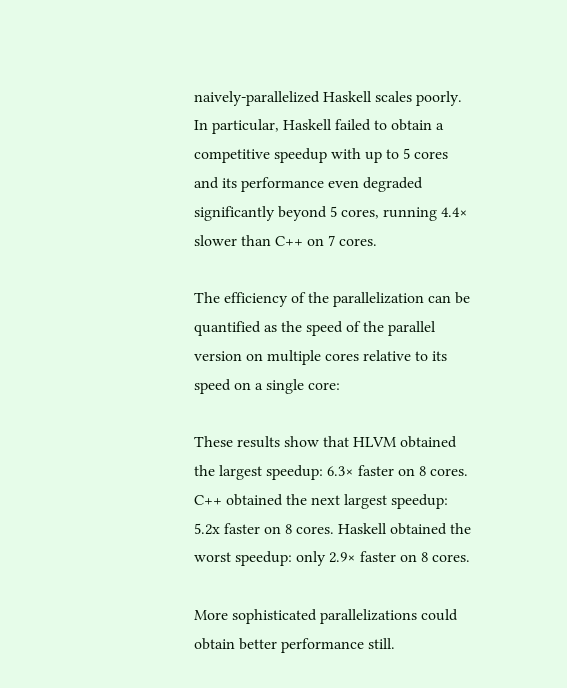naively-parallelized Haskell scales poorly. In particular, Haskell failed to obtain a competitive speedup with up to 5 cores and its performance even degraded significantly beyond 5 cores, running 4.4× slower than C++ on 7 cores.

The efficiency of the parallelization can be quantified as the speed of the parallel version on multiple cores relative to its speed on a single core:

These results show that HLVM obtained the largest speedup: 6.3× faster on 8 cores. C++ obtained the next largest speedup: 5.2x faster on 8 cores. Haskell obtained the worst speedup: only 2.9× faster on 8 cores.

More sophisticated parallelizations could obtain better performance still.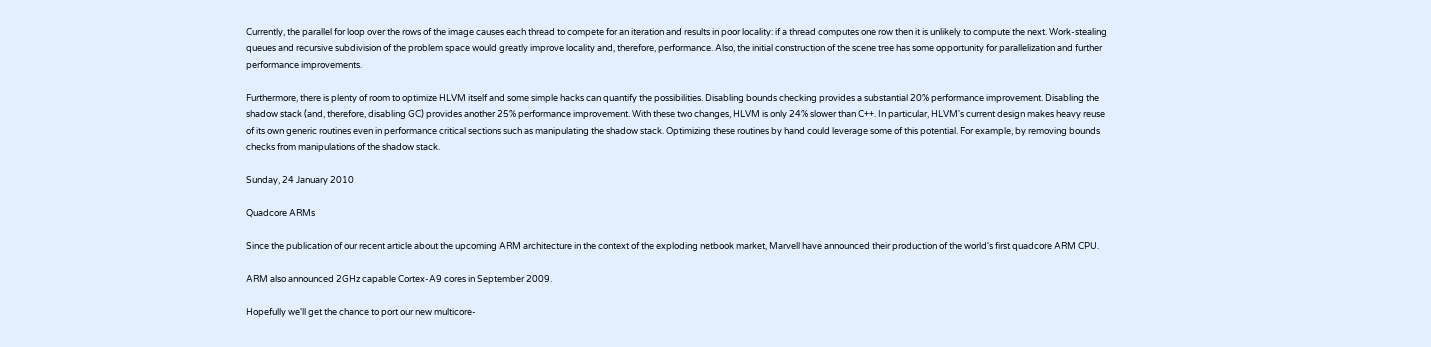Currently, the parallel for loop over the rows of the image causes each thread to compete for an iteration and results in poor locality: if a thread computes one row then it is unlikely to compute the next. Work-stealing queues and recursive subdivision of the problem space would greatly improve locality and, therefore, performance. Also, the initial construction of the scene tree has some opportunity for parallelization and further performance improvements.

Furthermore, there is plenty of room to optimize HLVM itself and some simple hacks can quantify the possibilities. Disabling bounds checking provides a substantial 20% performance improvement. Disabling the shadow stack (and, therefore, disabling GC) provides another 25% performance improvement. With these two changes, HLVM is only 24% slower than C++. In particular, HLVM's current design makes heavy reuse of its own generic routines even in performance critical sections such as manipulating the shadow stack. Optimizing these routines by hand could leverage some of this potential. For example, by removing bounds checks from manipulations of the shadow stack.

Sunday, 24 January 2010

Quadcore ARMs

Since the publication of our recent article about the upcoming ARM architecture in the context of the exploding netbook market, Marvell have announced their production of the world's first quadcore ARM CPU.

ARM also announced 2GHz capable Cortex-A9 cores in September 2009.

Hopefully we'll get the chance to port our new multicore-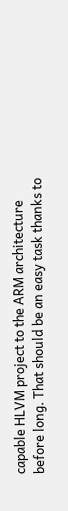capable HLVM project to the ARM architecture before long. That should be an easy task thanks to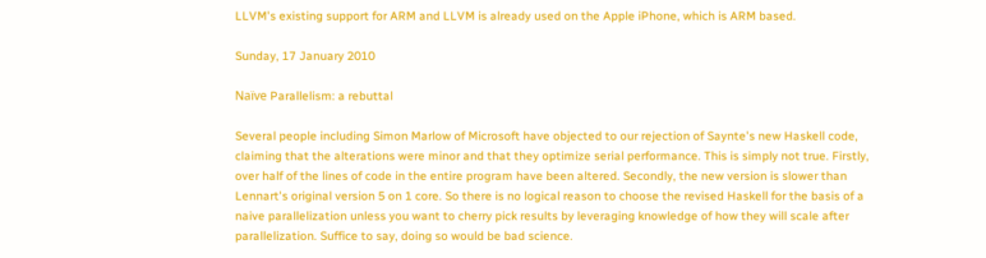LLVM's existing support for ARM and LLVM is already used on the Apple iPhone, which is ARM based.

Sunday, 17 January 2010

Naïve Parallelism: a rebuttal

Several people including Simon Marlow of Microsoft have objected to our rejection of Saynte's new Haskell code, claiming that the alterations were minor and that they optimize serial performance. This is simply not true. Firstly, over half of the lines of code in the entire program have been altered. Secondly, the new version is slower than Lennart's original version 5 on 1 core. So there is no logical reason to choose the revised Haskell for the basis of a naive parallelization unless you want to cherry pick results by leveraging knowledge of how they will scale after parallelization. Suffice to say, doing so would be bad science.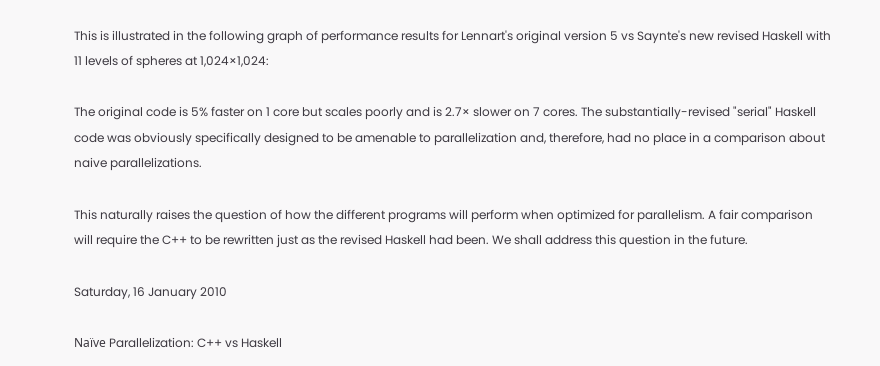This is illustrated in the following graph of performance results for Lennart's original version 5 vs Saynte's new revised Haskell with 11 levels of spheres at 1,024×1,024:

The original code is 5% faster on 1 core but scales poorly and is 2.7× slower on 7 cores. The substantially-revised "serial" Haskell code was obviously specifically designed to be amenable to parallelization and, therefore, had no place in a comparison about naive parallelizations.

This naturally raises the question of how the different programs will perform when optimized for parallelism. A fair comparison will require the C++ to be rewritten just as the revised Haskell had been. We shall address this question in the future.

Saturday, 16 January 2010

Naïve Parallelization: C++ vs Haskell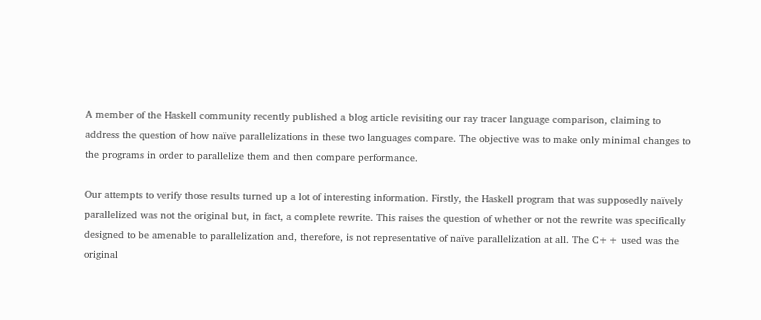A member of the Haskell community recently published a blog article revisiting our ray tracer language comparison, claiming to address the question of how naïve parallelizations in these two languages compare. The objective was to make only minimal changes to the programs in order to parallelize them and then compare performance.

Our attempts to verify those results turned up a lot of interesting information. Firstly, the Haskell program that was supposedly naïvely parallelized was not the original but, in fact, a complete rewrite. This raises the question of whether or not the rewrite was specifically designed to be amenable to parallelization and, therefore, is not representative of naïve parallelization at all. The C++ used was the original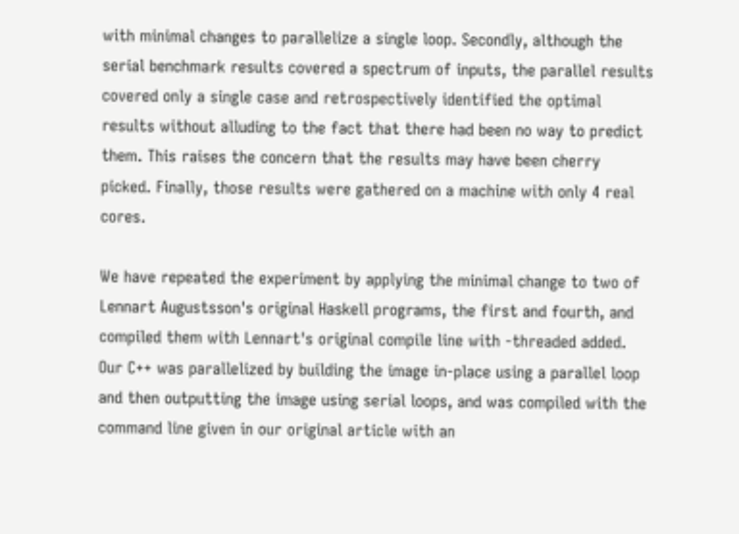with minimal changes to parallelize a single loop. Secondly, although the serial benchmark results covered a spectrum of inputs, the parallel results covered only a single case and retrospectively identified the optimal results without alluding to the fact that there had been no way to predict them. This raises the concern that the results may have been cherry picked. Finally, those results were gathered on a machine with only 4 real cores.

We have repeated the experiment by applying the minimal change to two of Lennart Augustsson's original Haskell programs, the first and fourth, and compiled them with Lennart's original compile line with -threaded added. Our C++ was parallelized by building the image in-place using a parallel loop and then outputting the image using serial loops, and was compiled with the command line given in our original article with an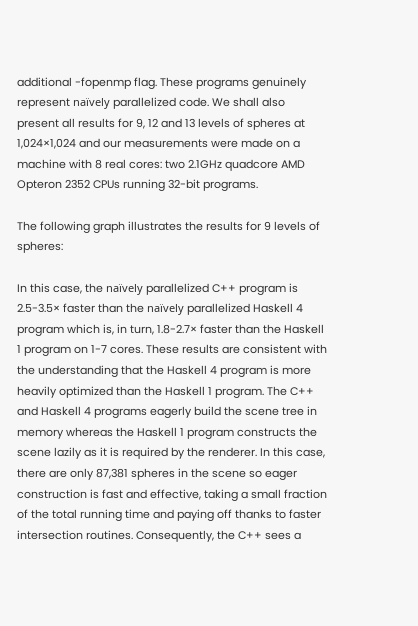additional -fopenmp flag. These programs genuinely represent naïvely parallelized code. We shall also present all results for 9, 12 and 13 levels of spheres at 1,024×1,024 and our measurements were made on a machine with 8 real cores: two 2.1GHz quadcore AMD Opteron 2352 CPUs running 32-bit programs.

The following graph illustrates the results for 9 levels of spheres:

In this case, the naïvely parallelized C++ program is 2.5-3.5× faster than the naïvely parallelized Haskell 4 program which is, in turn, 1.8-2.7× faster than the Haskell 1 program on 1-7 cores. These results are consistent with the understanding that the Haskell 4 program is more heavily optimized than the Haskell 1 program. The C++ and Haskell 4 programs eagerly build the scene tree in memory whereas the Haskell 1 program constructs the scene lazily as it is required by the renderer. In this case, there are only 87,381 spheres in the scene so eager construction is fast and effective, taking a small fraction of the total running time and paying off thanks to faster intersection routines. Consequently, the C++ sees a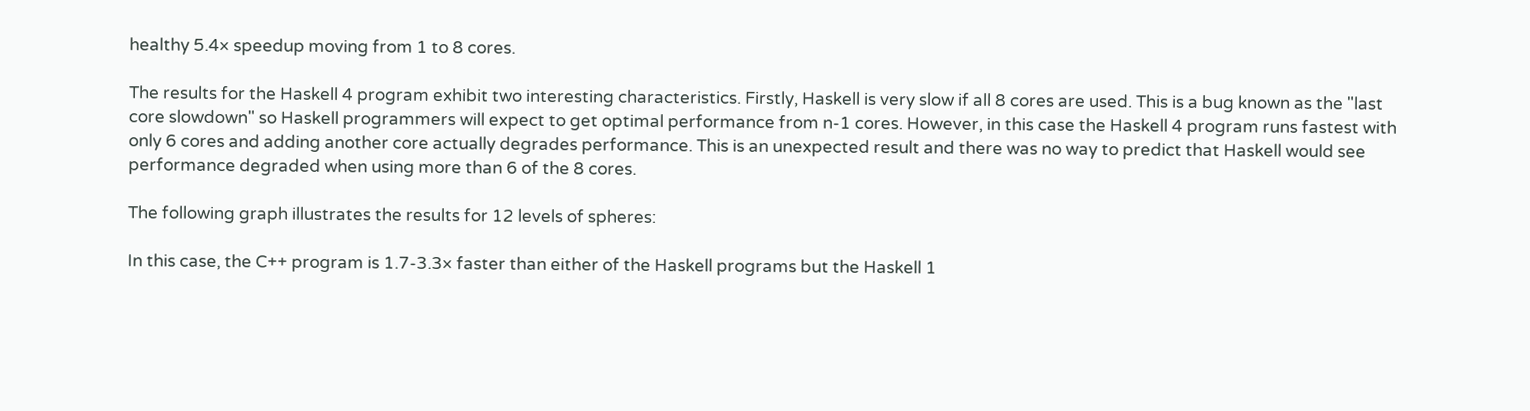healthy 5.4× speedup moving from 1 to 8 cores.

The results for the Haskell 4 program exhibit two interesting characteristics. Firstly, Haskell is very slow if all 8 cores are used. This is a bug known as the "last core slowdown" so Haskell programmers will expect to get optimal performance from n-1 cores. However, in this case the Haskell 4 program runs fastest with only 6 cores and adding another core actually degrades performance. This is an unexpected result and there was no way to predict that Haskell would see performance degraded when using more than 6 of the 8 cores.

The following graph illustrates the results for 12 levels of spheres:

In this case, the C++ program is 1.7-3.3× faster than either of the Haskell programs but the Haskell 1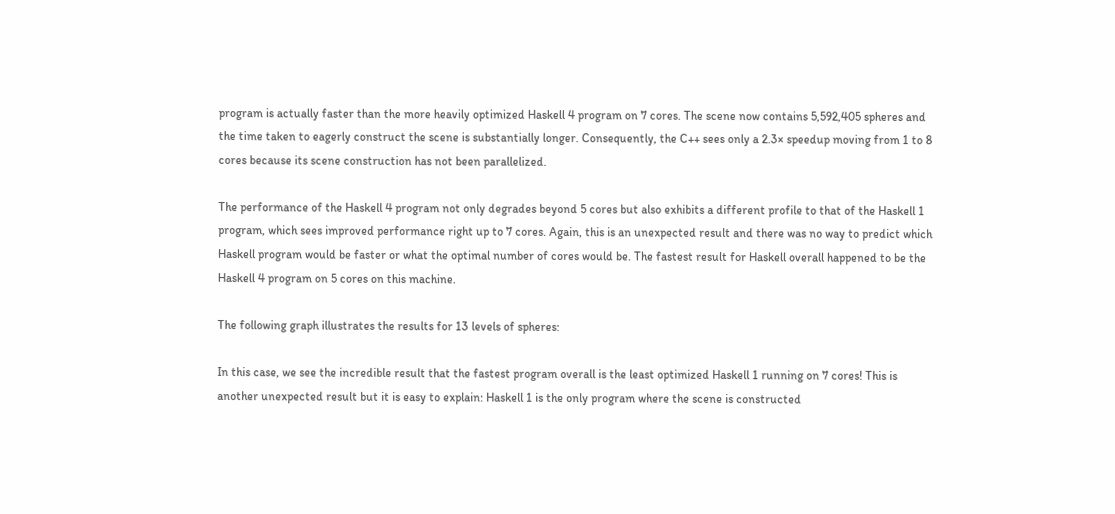program is actually faster than the more heavily optimized Haskell 4 program on 7 cores. The scene now contains 5,592,405 spheres and the time taken to eagerly construct the scene is substantially longer. Consequently, the C++ sees only a 2.3× speedup moving from 1 to 8 cores because its scene construction has not been parallelized.

The performance of the Haskell 4 program not only degrades beyond 5 cores but also exhibits a different profile to that of the Haskell 1 program, which sees improved performance right up to 7 cores. Again, this is an unexpected result and there was no way to predict which Haskell program would be faster or what the optimal number of cores would be. The fastest result for Haskell overall happened to be the Haskell 4 program on 5 cores on this machine.

The following graph illustrates the results for 13 levels of spheres:

In this case, we see the incredible result that the fastest program overall is the least optimized Haskell 1 running on 7 cores! This is another unexpected result but it is easy to explain: Haskell 1 is the only program where the scene is constructed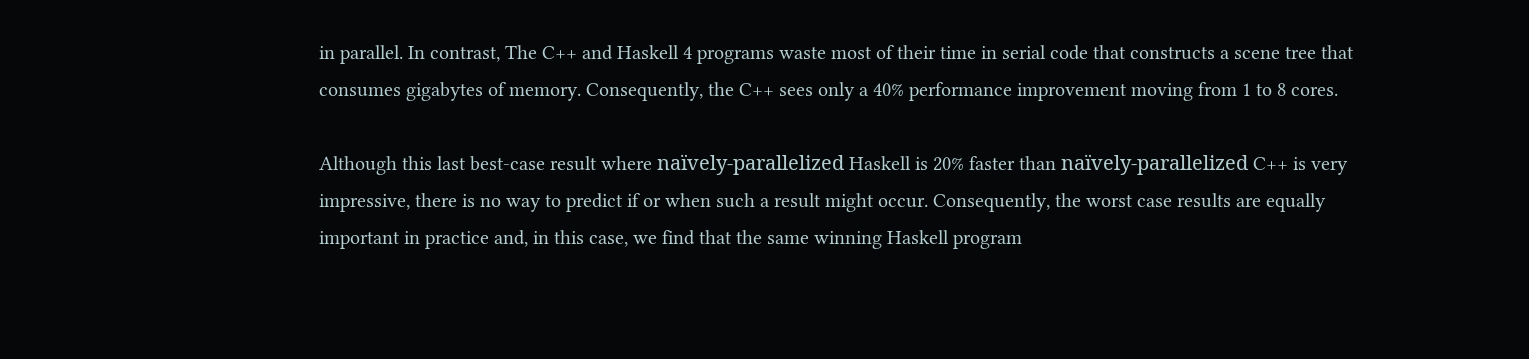in parallel. In contrast, The C++ and Haskell 4 programs waste most of their time in serial code that constructs a scene tree that consumes gigabytes of memory. Consequently, the C++ sees only a 40% performance improvement moving from 1 to 8 cores.

Although this last best-case result where naïvely-parallelized Haskell is 20% faster than naïvely-parallelized C++ is very impressive, there is no way to predict if or when such a result might occur. Consequently, the worst case results are equally important in practice and, in this case, we find that the same winning Haskell program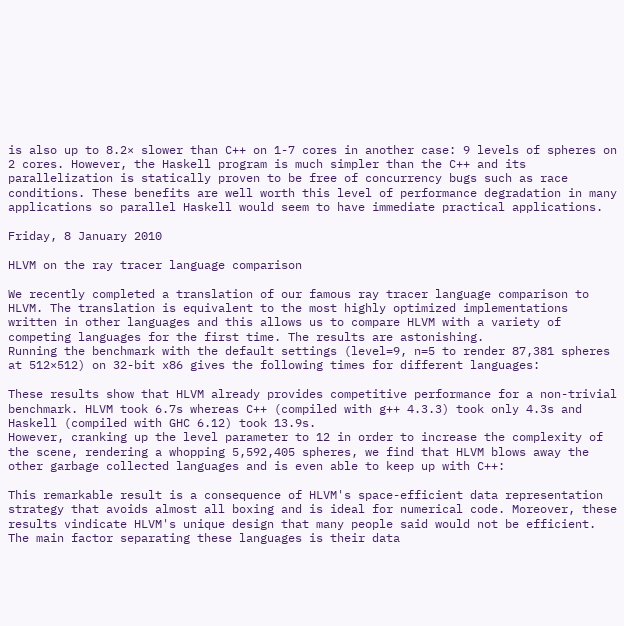is also up to 8.2× slower than C++ on 1-7 cores in another case: 9 levels of spheres on 2 cores. However, the Haskell program is much simpler than the C++ and its parallelization is statically proven to be free of concurrency bugs such as race conditions. These benefits are well worth this level of performance degradation in many applications so parallel Haskell would seem to have immediate practical applications.

Friday, 8 January 2010

HLVM on the ray tracer language comparison

We recently completed a translation of our famous ray tracer language comparison to HLVM. The translation is equivalent to the most highly optimized implementations written in other languages and this allows us to compare HLVM with a variety of competing languages for the first time. The results are astonishing.
Running the benchmark with the default settings (level=9, n=5 to render 87,381 spheres at 512×512) on 32-bit x86 gives the following times for different languages:

These results show that HLVM already provides competitive performance for a non-trivial benchmark. HLVM took 6.7s whereas C++ (compiled with g++ 4.3.3) took only 4.3s and Haskell (compiled with GHC 6.12) took 13.9s.
However, cranking up the level parameter to 12 in order to increase the complexity of the scene, rendering a whopping 5,592,405 spheres, we find that HLVM blows away the other garbage collected languages and is even able to keep up with C++:

This remarkable result is a consequence of HLVM's space-efficient data representation strategy that avoids almost all boxing and is ideal for numerical code. Moreover, these results vindicate HLVM's unique design that many people said would not be efficient.
The main factor separating these languages is their data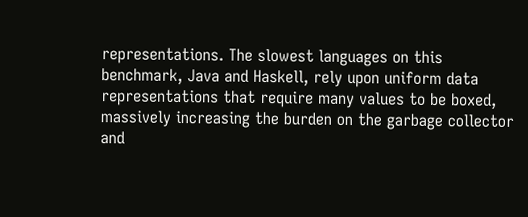representations. The slowest languages on this benchmark, Java and Haskell, rely upon uniform data representations that require many values to be boxed, massively increasing the burden on the garbage collector and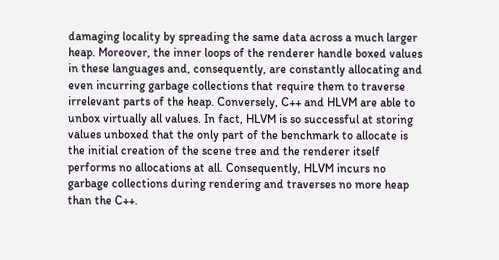damaging locality by spreading the same data across a much larger heap. Moreover, the inner loops of the renderer handle boxed values in these languages and, consequently, are constantly allocating and even incurring garbage collections that require them to traverse irrelevant parts of the heap. Conversely, C++ and HLVM are able to unbox virtually all values. In fact, HLVM is so successful at storing values unboxed that the only part of the benchmark to allocate is the initial creation of the scene tree and the renderer itself performs no allocations at all. Consequently, HLVM incurs no garbage collections during rendering and traverses no more heap than the C++.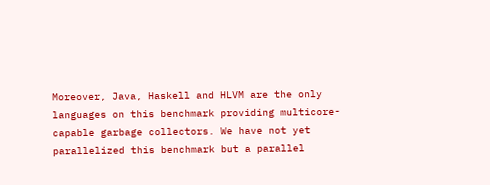Moreover, Java, Haskell and HLVM are the only languages on this benchmark providing multicore-capable garbage collectors. We have not yet parallelized this benchmark but a parallel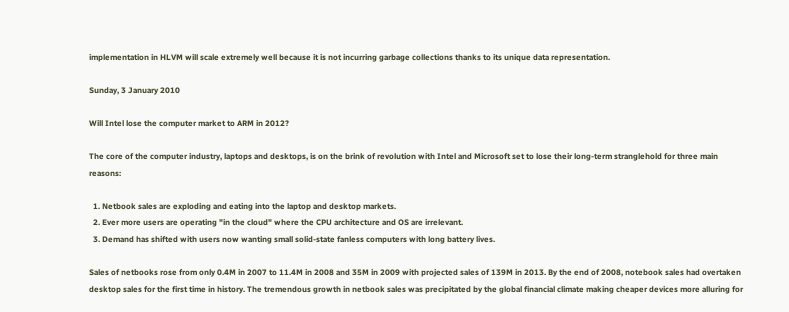implementation in HLVM will scale extremely well because it is not incurring garbage collections thanks to its unique data representation.

Sunday, 3 January 2010

Will Intel lose the computer market to ARM in 2012?

The core of the computer industry, laptops and desktops, is on the brink of revolution with Intel and Microsoft set to lose their long-term stranglehold for three main reasons:

  1. Netbook sales are exploding and eating into the laptop and desktop markets.
  2. Ever more users are operating "in the cloud" where the CPU architecture and OS are irrelevant.
  3. Demand has shifted with users now wanting small solid-state fanless computers with long battery lives.

Sales of netbooks rose from only 0.4M in 2007 to 11.4M in 2008 and 35M in 2009 with projected sales of 139M in 2013. By the end of 2008, notebook sales had overtaken desktop sales for the first time in history. The tremendous growth in netbook sales was precipitated by the global financial climate making cheaper devices more alluring for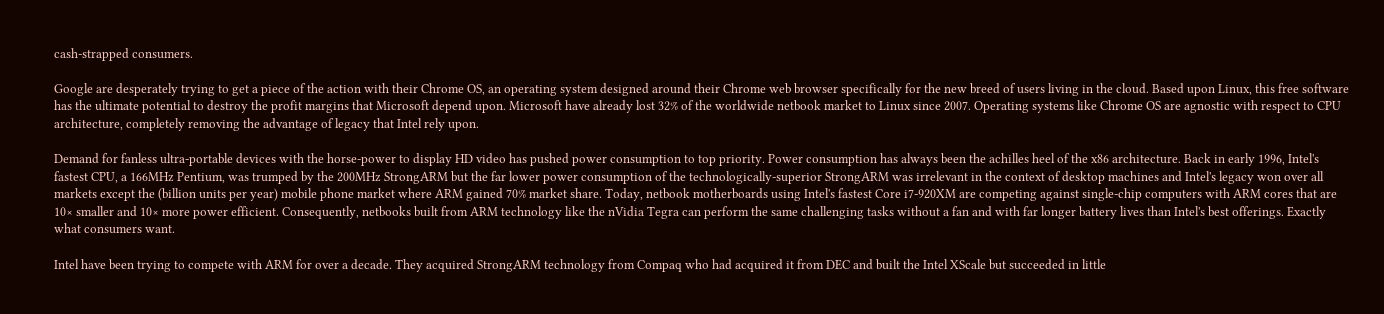cash-strapped consumers.

Google are desperately trying to get a piece of the action with their Chrome OS, an operating system designed around their Chrome web browser specifically for the new breed of users living in the cloud. Based upon Linux, this free software has the ultimate potential to destroy the profit margins that Microsoft depend upon. Microsoft have already lost 32% of the worldwide netbook market to Linux since 2007. Operating systems like Chrome OS are agnostic with respect to CPU architecture, completely removing the advantage of legacy that Intel rely upon.

Demand for fanless ultra-portable devices with the horse-power to display HD video has pushed power consumption to top priority. Power consumption has always been the achilles heel of the x86 architecture. Back in early 1996, Intel's fastest CPU, a 166MHz Pentium, was trumped by the 200MHz StrongARM but the far lower power consumption of the technologically-superior StrongARM was irrelevant in the context of desktop machines and Intel's legacy won over all markets except the (billion units per year) mobile phone market where ARM gained 70% market share. Today, netbook motherboards using Intel's fastest Core i7-920XM are competing against single-chip computers with ARM cores that are 10× smaller and 10× more power efficient. Consequently, netbooks built from ARM technology like the nVidia Tegra can perform the same challenging tasks without a fan and with far longer battery lives than Intel's best offerings. Exactly what consumers want.

Intel have been trying to compete with ARM for over a decade. They acquired StrongARM technology from Compaq who had acquired it from DEC and built the Intel XScale but succeeded in little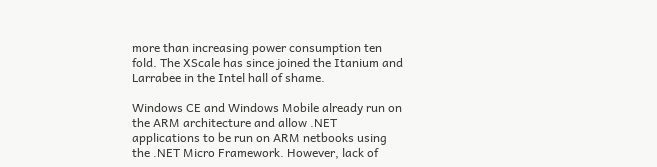more than increasing power consumption ten fold. The XScale has since joined the Itanium and Larrabee in the Intel hall of shame.

Windows CE and Windows Mobile already run on the ARM architecture and allow .NET applications to be run on ARM netbooks using the .NET Micro Framework. However, lack of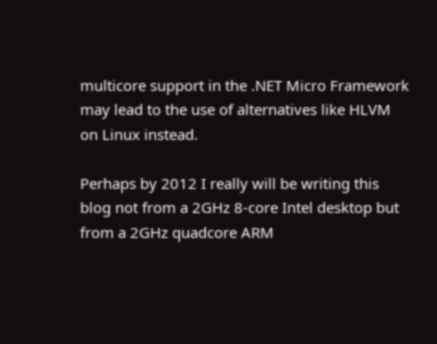multicore support in the .NET Micro Framework may lead to the use of alternatives like HLVM on Linux instead.

Perhaps by 2012 I really will be writing this blog not from a 2GHz 8-core Intel desktop but from a 2GHz quadcore ARM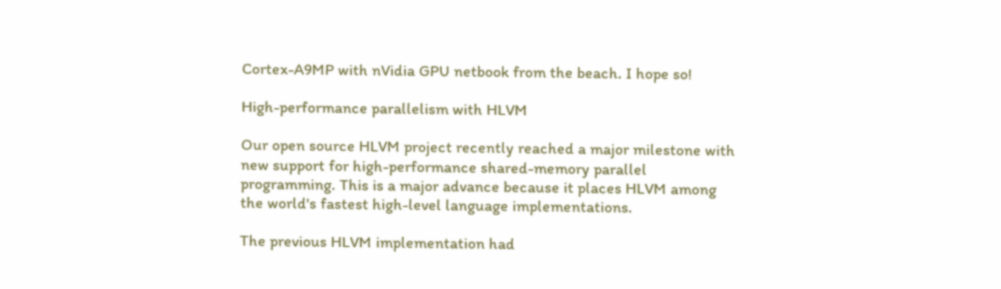Cortex-A9MP with nVidia GPU netbook from the beach. I hope so!

High-performance parallelism with HLVM

Our open source HLVM project recently reached a major milestone with new support for high-performance shared-memory parallel programming. This is a major advance because it places HLVM among the world's fastest high-level language implementations.

The previous HLVM implementation had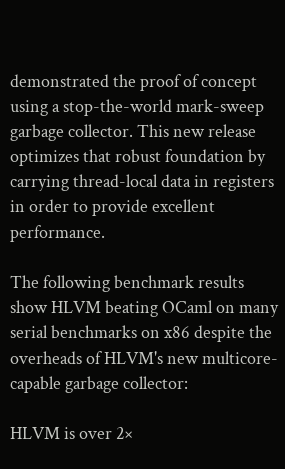demonstrated the proof of concept using a stop-the-world mark-sweep garbage collector. This new release optimizes that robust foundation by carrying thread-local data in registers in order to provide excellent performance.

The following benchmark results show HLVM beating OCaml on many serial benchmarks on x86 despite the overheads of HLVM's new multicore-capable garbage collector:

HLVM is over 2×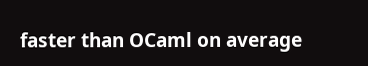faster than OCaml on average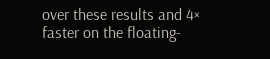over these results and 4× faster on the floating-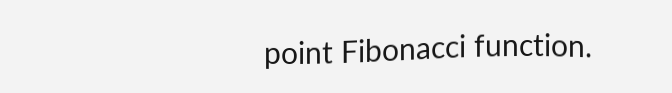point Fibonacci function.